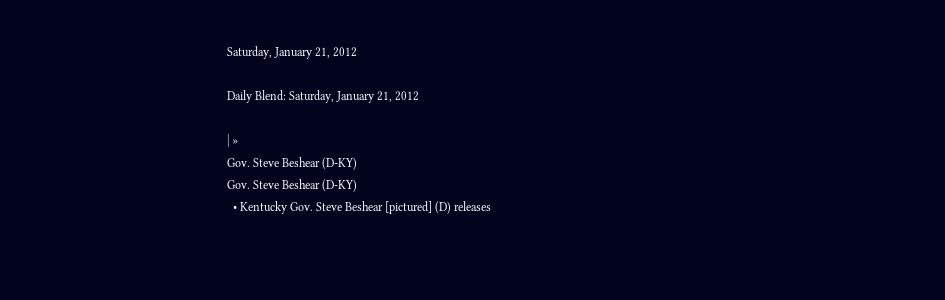Saturday, January 21, 2012

Daily Blend: Saturday, January 21, 2012

| »
Gov. Steve Beshear (D-KY)
Gov. Steve Beshear (D-KY)
  • Kentucky Gov. Steve Beshear [pictured] (D) releases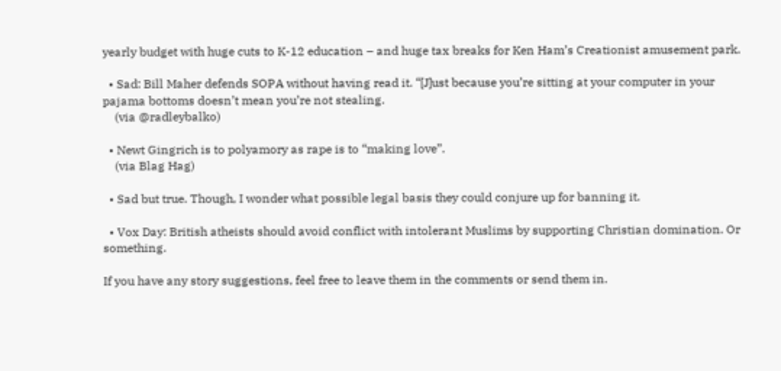yearly budget with huge cuts to K-12 education – and huge tax breaks for Ken Ham’s Creationist amusement park.

  • Sad: Bill Maher defends SOPA without having read it. “[J]ust because you’re sitting at your computer in your pajama bottoms doesn’t mean you’re not stealing.
    (via @radleybalko)

  • Newt Gingrich is to polyamory as rape is to “making love”.
    (via Blag Hag)

  • Sad but true. Though, I wonder what possible legal basis they could conjure up for banning it.

  • Vox Day: British atheists should avoid conflict with intolerant Muslims by supporting Christian domination. Or something.

If you have any story suggestions, feel free to leave them in the comments or send them in.